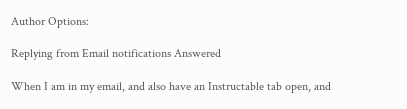Author Options:

Replying from Email notifications Answered

When I am in my email, and also have an Instructable tab open, and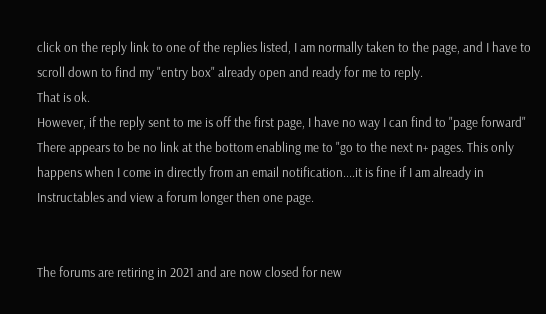click on the reply link to one of the replies listed, I am normally taken to the page, and I have to scroll down to find my "entry box" already open and ready for me to reply.
That is ok.
However, if the reply sent to me is off the first page, I have no way I can find to "page forward" There appears to be no link at the bottom enabling me to "go to the next n+ pages. This only happens when I come in directly from an email notification....it is fine if I am already in Instructables and view a forum longer then one page.


The forums are retiring in 2021 and are now closed for new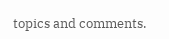topics and comments.